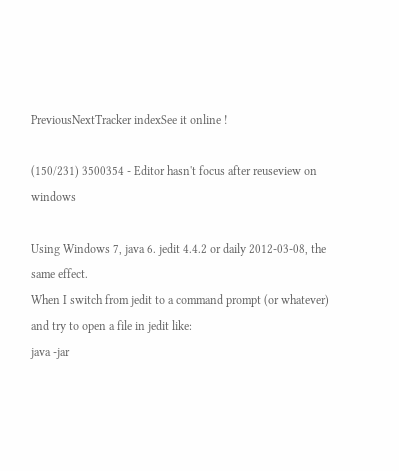PreviousNextTracker indexSee it online !

(150/231) 3500354 - Editor hasn't focus after reuseview on windows

Using Windows 7, java 6. jedit 4.4.2 or daily 2012-03-08, the same effect.
When I switch from jedit to a command prompt (or whatever) and try to open a file in jedit like:
java -jar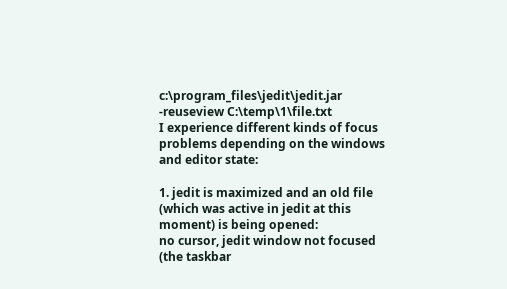c:\program_files\jedit\jedit.jar -reuseview C:\temp\1\file.txt
I experience different kinds of focus problems depending on the windows and editor state:

1. jedit is maximized and an old file (which was active in jedit at this moment) is being opened:
no cursor, jedit window not focused (the taskbar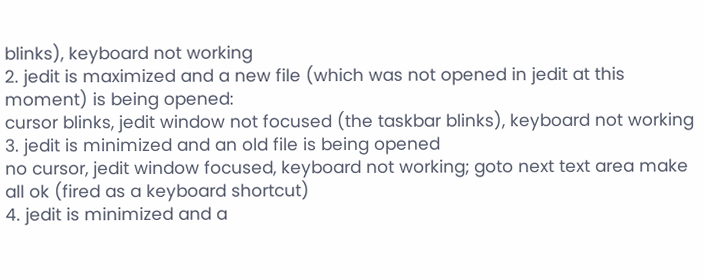blinks), keyboard not working
2. jedit is maximized and a new file (which was not opened in jedit at this moment) is being opened:
cursor blinks, jedit window not focused (the taskbar blinks), keyboard not working
3. jedit is minimized and an old file is being opened
no cursor, jedit window focused, keyboard not working; goto next text area make all ok (fired as a keyboard shortcut)
4. jedit is minimized and a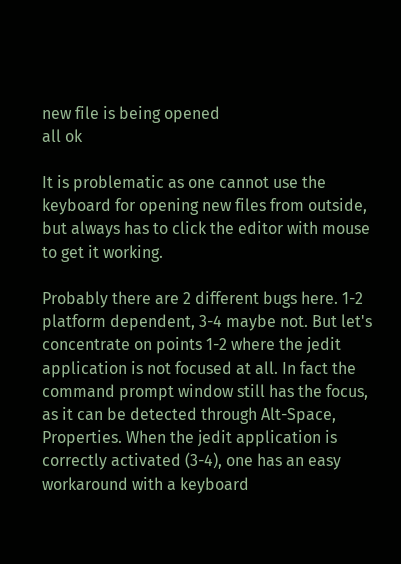new file is being opened
all ok

It is problematic as one cannot use the keyboard for opening new files from outside, but always has to click the editor with mouse to get it working.

Probably there are 2 different bugs here. 1-2 platform dependent, 3-4 maybe not. But let's concentrate on points 1-2 where the jedit application is not focused at all. In fact the command prompt window still has the focus, as it can be detected through Alt-Space, Properties. When the jedit application is correctly activated (3-4), one has an easy workaround with a keyboard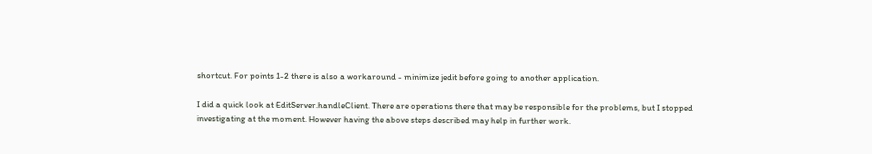shortcut. For points 1-2 there is also a workaround - minimize jedit before going to another application.

I did a quick look at EditServer.handleClient. There are operations there that may be responsible for the problems, but I stopped investigating at the moment. However having the above steps described may help in further work.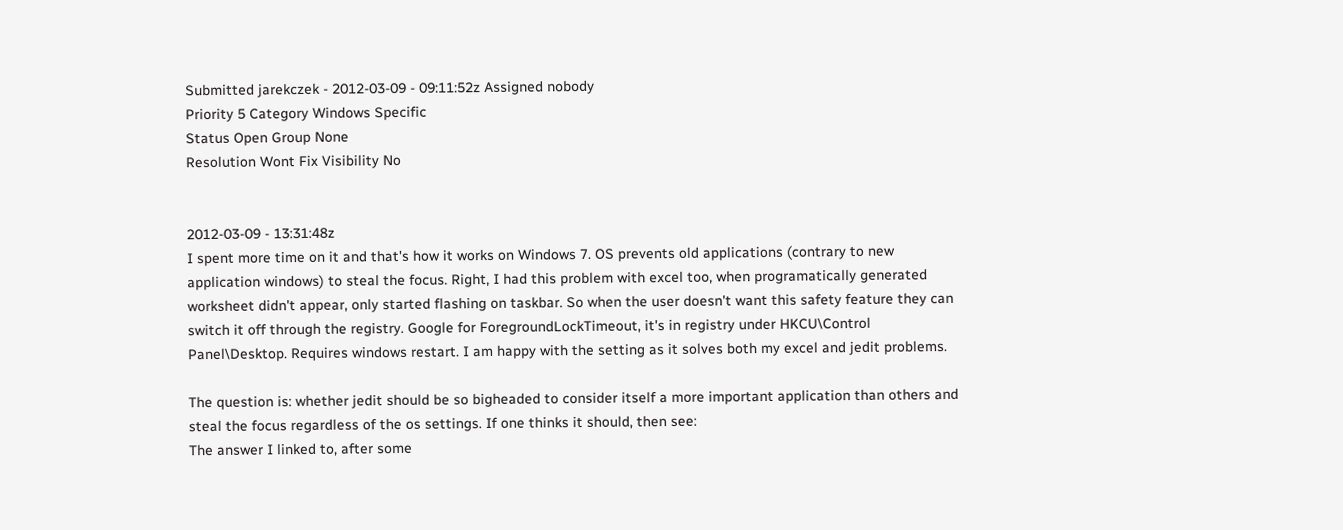Submitted jarekczek - 2012-03-09 - 09:11:52z Assigned nobody
Priority 5 Category Windows Specific
Status Open Group None
Resolution Wont Fix Visibility No


2012-03-09 - 13:31:48z
I spent more time on it and that's how it works on Windows 7. OS prevents old applications (contrary to new application windows) to steal the focus. Right, I had this problem with excel too, when programatically generated worksheet didn't appear, only started flashing on taskbar. So when the user doesn't want this safety feature they can switch it off through the registry. Google for ForegroundLockTimeout, it's in registry under HKCU\Control Panel\Desktop. Requires windows restart. I am happy with the setting as it solves both my excel and jedit problems.

The question is: whether jedit should be so bigheaded to consider itself a more important application than others and steal the focus regardless of the os settings. If one thinks it should, then see:
The answer I linked to, after some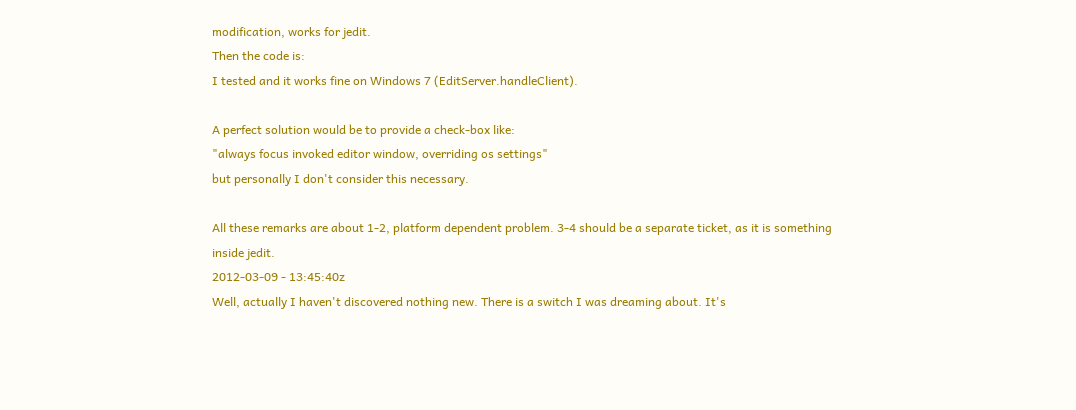modification, works for jedit.
Then the code is:
I tested and it works fine on Windows 7 (EditServer.handleClient).

A perfect solution would be to provide a check-box like:
"always focus invoked editor window, overriding os settings"
but personally I don't consider this necessary.

All these remarks are about 1-2, platform dependent problem. 3-4 should be a separate ticket, as it is something inside jedit.
2012-03-09 - 13:45:40z
Well, actually I haven't discovered nothing new. There is a switch I was dreaming about. It's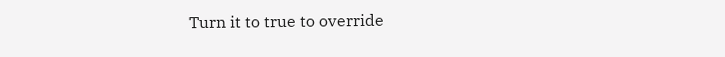Turn it to true to override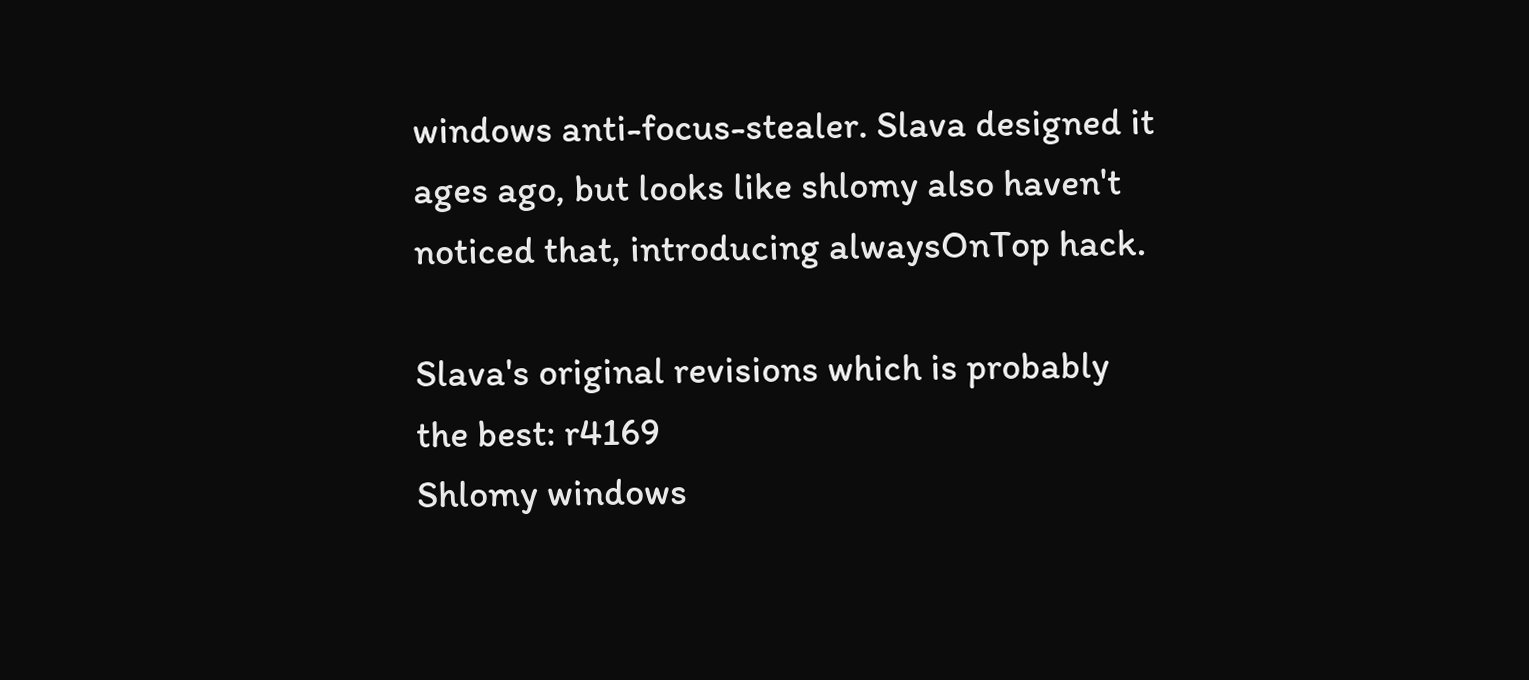windows anti-focus-stealer. Slava designed it ages ago, but looks like shlomy also haven't noticed that, introducing alwaysOnTop hack.

Slava's original revisions which is probably the best: r4169
Shlomy windows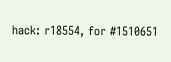hack: r18554, for #1510651